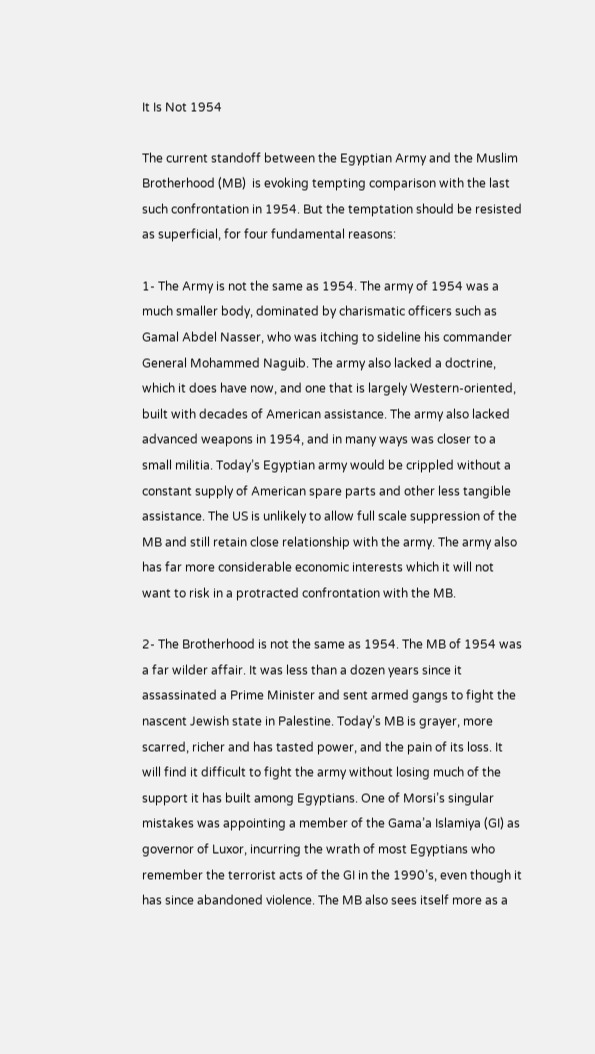It Is Not 1954

The current standoff between the Egyptian Army and the Muslim Brotherhood (MB)  is evoking tempting comparison with the last such confrontation in 1954. But the temptation should be resisted as superficial, for four fundamental reasons:

1- The Army is not the same as 1954. The army of 1954 was a much smaller body, dominated by charismatic officers such as Gamal Abdel Nasser, who was itching to sideline his commander General Mohammed Naguib. The army also lacked a doctrine, which it does have now, and one that is largely Western-oriented, built with decades of American assistance. The army also lacked advanced weapons in 1954, and in many ways was closer to a small militia. Today’s Egyptian army would be crippled without a constant supply of American spare parts and other less tangible assistance. The US is unlikely to allow full scale suppression of the MB and still retain close relationship with the army. The army also has far more considerable economic interests which it will not want to risk in a protracted confrontation with the MB.

2- The Brotherhood is not the same as 1954. The MB of 1954 was a far wilder affair. It was less than a dozen years since it assassinated a Prime Minister and sent armed gangs to fight the nascent Jewish state in Palestine. Today’s MB is grayer, more scarred, richer and has tasted power, and the pain of its loss. It will find it difficult to fight the army without losing much of the support it has built among Egyptians. One of Morsi’s singular mistakes was appointing a member of the Gama’a Islamiya (GI) as governor of Luxor, incurring the wrath of most Egyptians who remember the terrorist acts of the GI in the 1990’s, even though it has since abandoned violence. The MB also sees itself more as a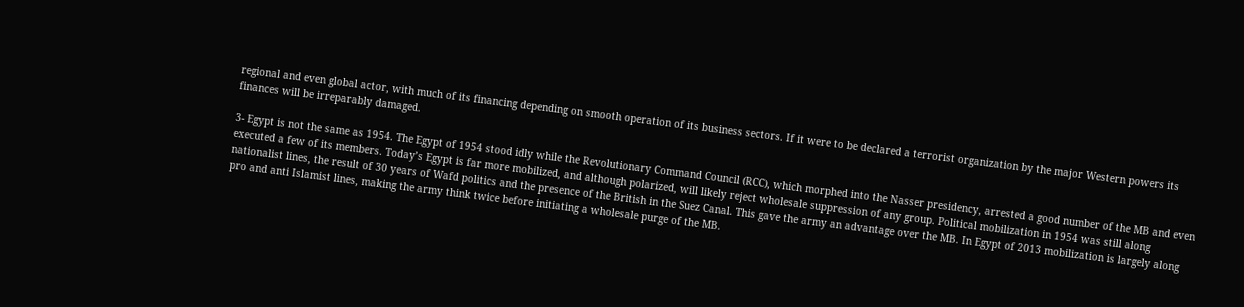regional and even global actor, with much of its financing depending on smooth operation of its business sectors. If it were to be declared a terrorist organization by the major Western powers its finances will be irreparably damaged.

3- Egypt is not the same as 1954. The Egypt of 1954 stood idly while the Revolutionary Command Council (RCC), which morphed into the Nasser presidency, arrested a good number of the MB and even executed a few of its members. Today’s Egypt is far more mobilized, and although polarized, will likely reject wholesale suppression of any group. Political mobilization in 1954 was still along nationalist lines, the result of 30 years of Wafd politics and the presence of the British in the Suez Canal. This gave the army an advantage over the MB. In Egypt of 2013 mobilization is largely along pro and anti Islamist lines, making the army think twice before initiating a wholesale purge of the MB.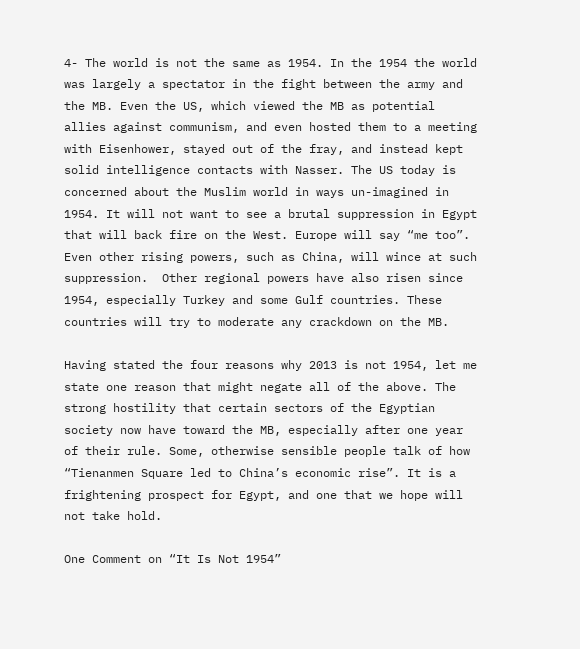4- The world is not the same as 1954. In the 1954 the world was largely a spectator in the fight between the army and the MB. Even the US, which viewed the MB as potential allies against communism, and even hosted them to a meeting with Eisenhower, stayed out of the fray, and instead kept solid intelligence contacts with Nasser. The US today is concerned about the Muslim world in ways un-imagined in 1954. It will not want to see a brutal suppression in Egypt that will back fire on the West. Europe will say “me too”. Even other rising powers, such as China, will wince at such suppression.  Other regional powers have also risen since 1954, especially Turkey and some Gulf countries. These countries will try to moderate any crackdown on the MB.

Having stated the four reasons why 2013 is not 1954, let me state one reason that might negate all of the above. The strong hostility that certain sectors of the Egyptian society now have toward the MB, especially after one year of their rule. Some, otherwise sensible people talk of how “Tienanmen Square led to China’s economic rise”. It is a frightening prospect for Egypt, and one that we hope will not take hold.

One Comment on “It Is Not 1954”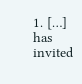1. […] has invited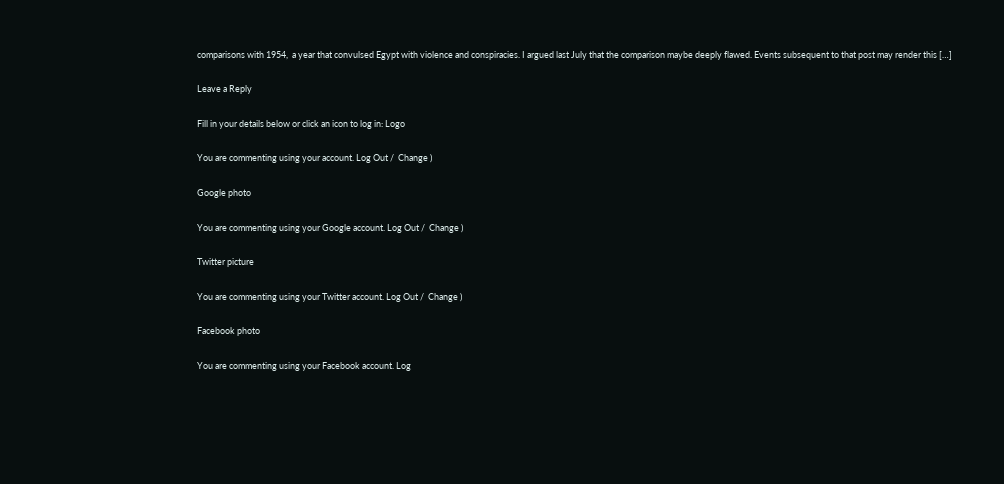comparisons with 1954,  a year that convulsed Egypt with violence and conspiracies. I argued last July that the comparison maybe deeply flawed. Events subsequent to that post may render this […]

Leave a Reply

Fill in your details below or click an icon to log in: Logo

You are commenting using your account. Log Out /  Change )

Google photo

You are commenting using your Google account. Log Out /  Change )

Twitter picture

You are commenting using your Twitter account. Log Out /  Change )

Facebook photo

You are commenting using your Facebook account. Log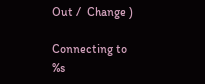Out /  Change )

Connecting to %s